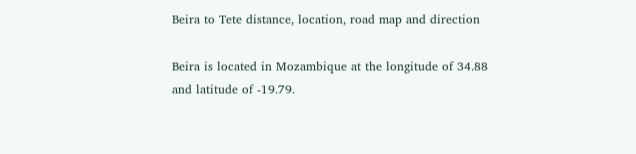Beira to Tete distance, location, road map and direction

Beira is located in Mozambique at the longitude of 34.88 and latitude of -19.79.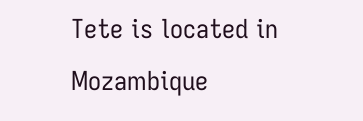Tete is located in Mozambique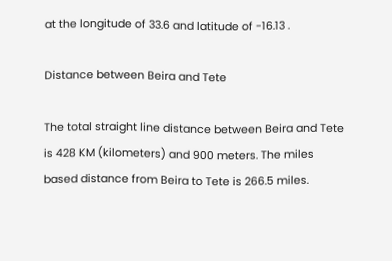at the longitude of 33.6 and latitude of -16.13 .

Distance between Beira and Tete

The total straight line distance between Beira and Tete is 428 KM (kilometers) and 900 meters. The miles based distance from Beira to Tete is 266.5 miles.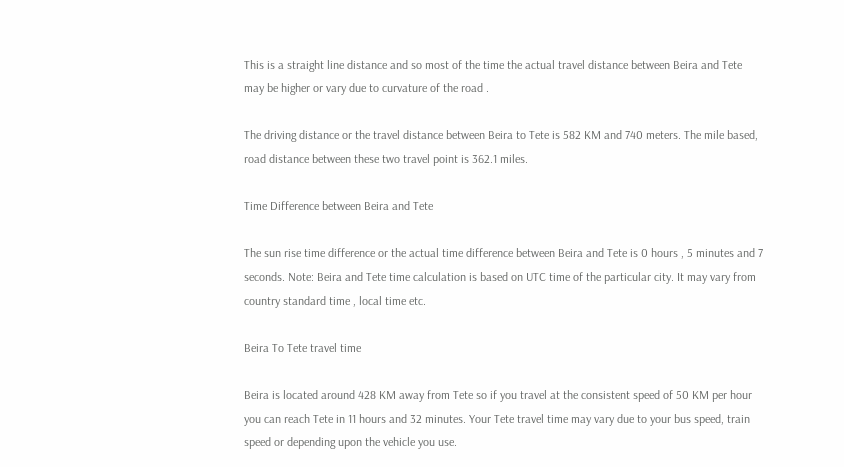This is a straight line distance and so most of the time the actual travel distance between Beira and Tete may be higher or vary due to curvature of the road .

The driving distance or the travel distance between Beira to Tete is 582 KM and 740 meters. The mile based, road distance between these two travel point is 362.1 miles.

Time Difference between Beira and Tete

The sun rise time difference or the actual time difference between Beira and Tete is 0 hours , 5 minutes and 7 seconds. Note: Beira and Tete time calculation is based on UTC time of the particular city. It may vary from country standard time , local time etc.

Beira To Tete travel time

Beira is located around 428 KM away from Tete so if you travel at the consistent speed of 50 KM per hour you can reach Tete in 11 hours and 32 minutes. Your Tete travel time may vary due to your bus speed, train speed or depending upon the vehicle you use.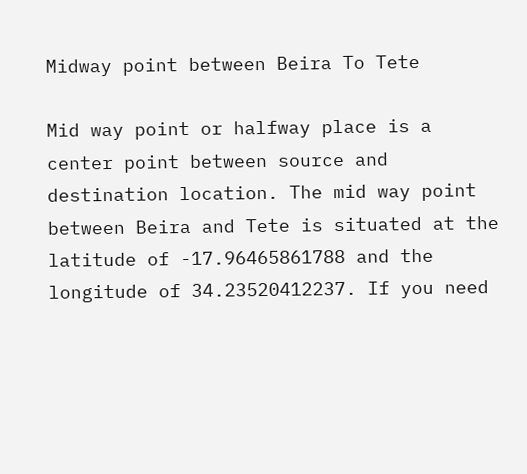Midway point between Beira To Tete

Mid way point or halfway place is a center point between source and destination location. The mid way point between Beira and Tete is situated at the latitude of -17.96465861788 and the longitude of 34.23520412237. If you need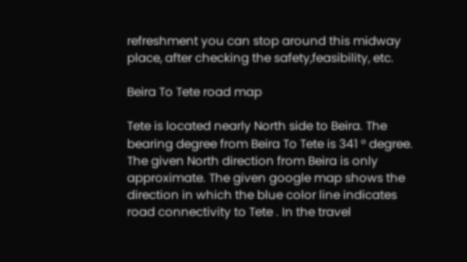refreshment you can stop around this midway place, after checking the safety,feasibility, etc.

Beira To Tete road map

Tete is located nearly North side to Beira. The bearing degree from Beira To Tete is 341 ° degree. The given North direction from Beira is only approximate. The given google map shows the direction in which the blue color line indicates road connectivity to Tete . In the travel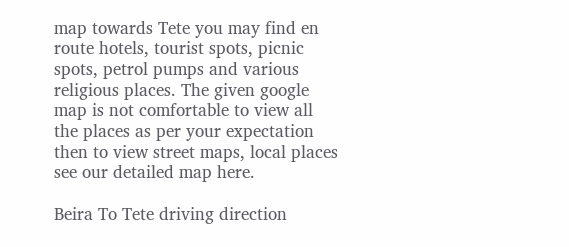map towards Tete you may find en route hotels, tourist spots, picnic spots, petrol pumps and various religious places. The given google map is not comfortable to view all the places as per your expectation then to view street maps, local places see our detailed map here.

Beira To Tete driving direction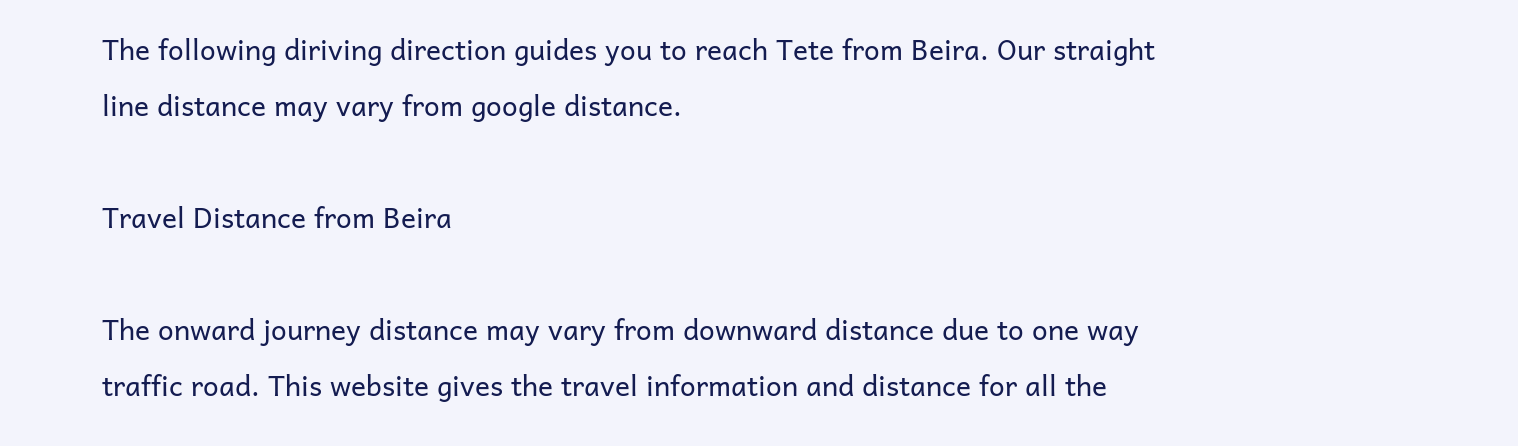The following diriving direction guides you to reach Tete from Beira. Our straight line distance may vary from google distance.

Travel Distance from Beira

The onward journey distance may vary from downward distance due to one way traffic road. This website gives the travel information and distance for all the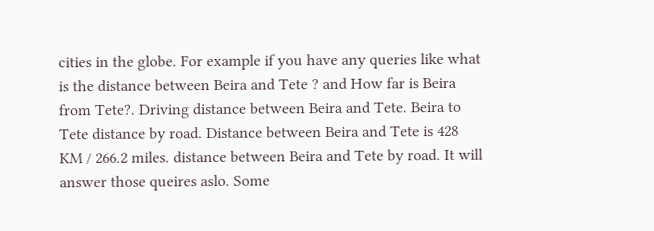cities in the globe. For example if you have any queries like what is the distance between Beira and Tete ? and How far is Beira from Tete?. Driving distance between Beira and Tete. Beira to Tete distance by road. Distance between Beira and Tete is 428 KM / 266.2 miles. distance between Beira and Tete by road. It will answer those queires aslo. Some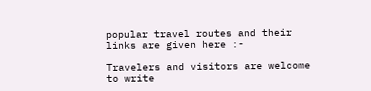popular travel routes and their links are given here :-

Travelers and visitors are welcome to write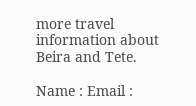more travel information about Beira and Tete.

Name : Email :